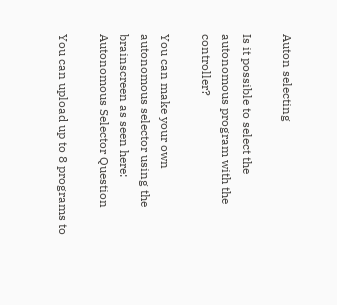Auton selecting

Is it possible to select the autonomous program with the controller?

You can make your own autonomous selector using the brainscreen as seen here: Autonomous Selector Question

You can upload up to 8 programs to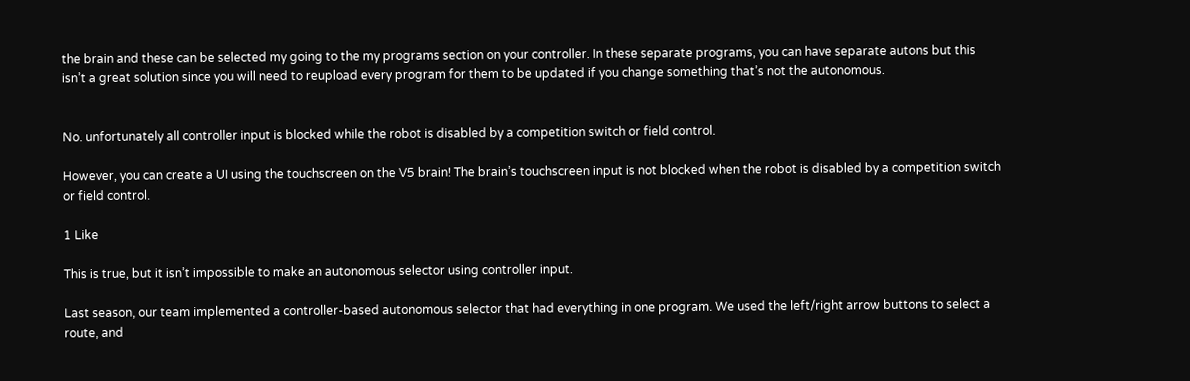the brain and these can be selected my going to the my programs section on your controller. In these separate programs, you can have separate autons but this isn’t a great solution since you will need to reupload every program for them to be updated if you change something that’s not the autonomous.


No. unfortunately all controller input is blocked while the robot is disabled by a competition switch or field control.

However, you can create a UI using the touchscreen on the V5 brain! The brain’s touchscreen input is not blocked when the robot is disabled by a competition switch or field control.

1 Like

This is true, but it isn’t impossible to make an autonomous selector using controller input.

Last season, our team implemented a controller-based autonomous selector that had everything in one program. We used the left/right arrow buttons to select a route, and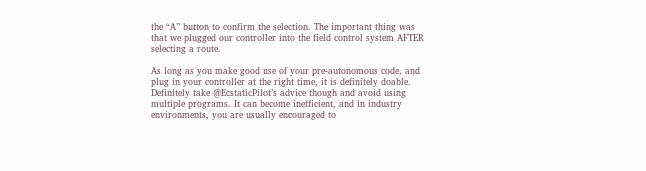the “A” button to confirm the selection. The important thing was that we plugged our controller into the field control system AFTER selecting a route.

As long as you make good use of your pre-autonomous code, and plug in your controller at the right time, it is definitely doable. Definitely take @EcstaticPilot’s advice though and avoid using multiple programs. It can become inefficient, and in industry environments, you are usually encouraged to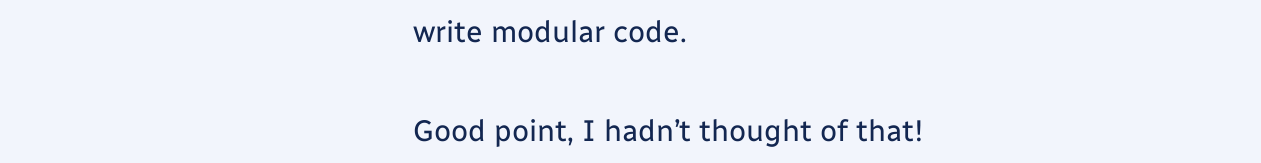write modular code.


Good point, I hadn’t thought of that!